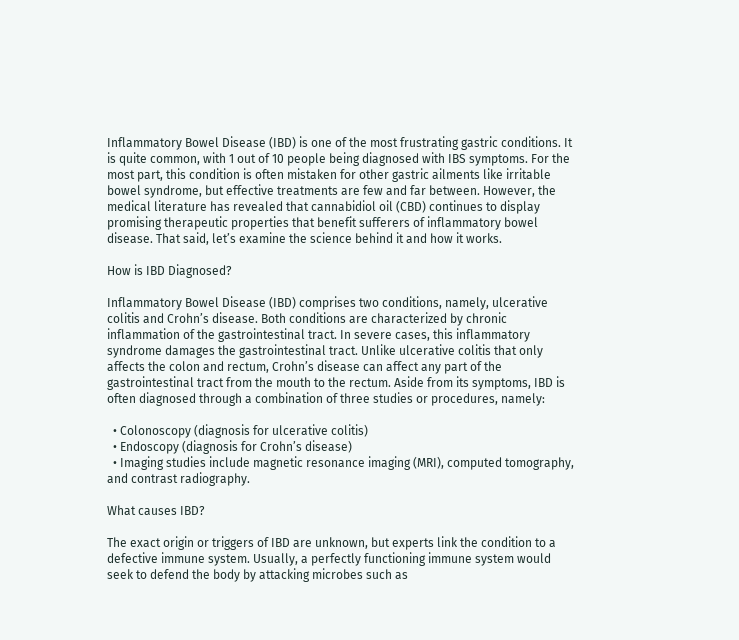Inflammatory Bowel Disease (IBD) is one of the most frustrating gastric conditions. It is quite common, with 1 out of 10 people being diagnosed with IBS symptoms. For the most part, this condition is often mistaken for other gastric ailments like irritable bowel syndrome, but effective treatments are few and far between. However, the medical literature has revealed that cannabidiol oil (CBD) continues to display promising therapeutic properties that benefit sufferers of inflammatory bowel disease. That said, let’s examine the science behind it and how it works.

How is IBD Diagnosed?

Inflammatory Bowel Disease (IBD) comprises two conditions, namely, ulcerative colitis and Crohn’s disease. Both conditions are characterized by chronic inflammation of the gastrointestinal tract. In severe cases, this inflammatory syndrome damages the gastrointestinal tract. Unlike ulcerative colitis that only affects the colon and rectum, Crohn’s disease can affect any part of the gastrointestinal tract from the mouth to the rectum. Aside from its symptoms, IBD is often diagnosed through a combination of three studies or procedures, namely:

  • Colonoscopy (diagnosis for ulcerative colitis)
  • Endoscopy (diagnosis for Crohn’s disease)
  • Imaging studies include magnetic resonance imaging (MRI), computed tomography, and contrast radiography.

What causes IBD?

The exact origin or triggers of IBD are unknown, but experts link the condition to a defective immune system. Usually, a perfectly functioning immune system would seek to defend the body by attacking microbes such as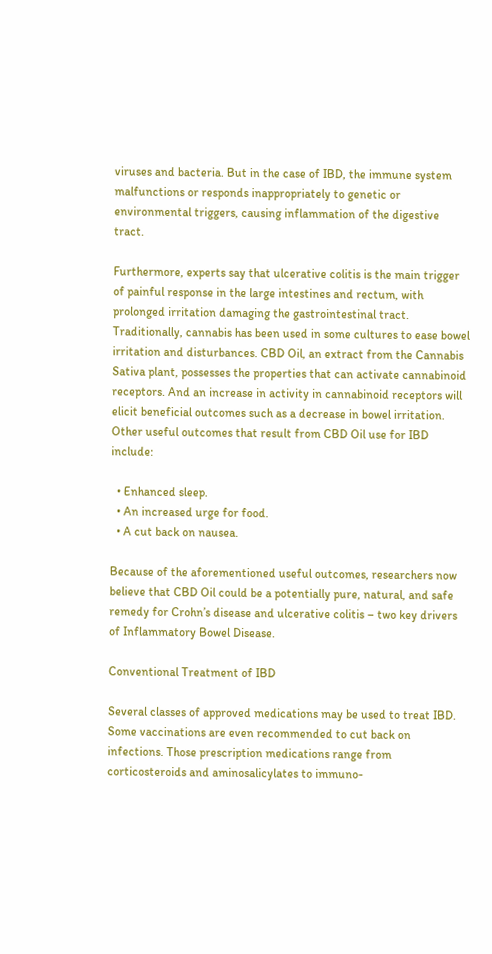viruses and bacteria. But in the case of IBD, the immune system malfunctions or responds inappropriately to genetic or environmental triggers, causing inflammation of the digestive tract.

Furthermore, experts say that ulcerative colitis is the main trigger of painful response in the large intestines and rectum, with prolonged irritation damaging the gastrointestinal tract. Traditionally, cannabis has been used in some cultures to ease bowel irritation and disturbances. CBD Oil, an extract from the Cannabis Sativa plant, possesses the properties that can activate cannabinoid receptors. And an increase in activity in cannabinoid receptors will elicit beneficial outcomes such as a decrease in bowel irritation. Other useful outcomes that result from CBD Oil use for IBD include:

  • Enhanced sleep.
  • An increased urge for food.
  • A cut back on nausea.

Because of the aforementioned useful outcomes, researchers now believe that CBD Oil could be a potentially pure, natural, and safe remedy for Crohn’s disease and ulcerative colitis – two key drivers of Inflammatory Bowel Disease.

Conventional Treatment of IBD

Several classes of approved medications may be used to treat IBD. Some vaccinations are even recommended to cut back on infections. Those prescription medications range from corticosteroids and aminosalicylates to immuno-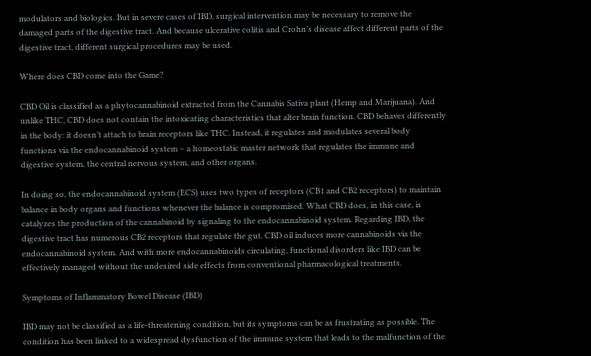modulators and biologics. But in severe cases of IBD, surgical intervention may be necessary to remove the damaged parts of the digestive tract. And because ulcerative colitis and Crohn’s disease affect different parts of the digestive tract, different surgical procedures may be used.

Where does CBD come into the Game?

CBD Oil is classified as a phytocannabinoid extracted from the Cannabis Sativa plant (Hemp and Marijuana). And unlike THC, CBD does not contain the intoxicating characteristics that alter brain function. CBD behaves differently in the body: it doesn’t attach to brain receptors like THC. Instead, it regulates and modulates several body functions via the endocannabinoid system – a homeostatic master network that regulates the immune and digestive system, the central nervous system, and other organs.

In doing so, the endocannabinoid system (ECS) uses two types of receptors (CB1 and CB2 receptors) to maintain balance in body organs and functions whenever the balance is compromised. What CBD does, in this case, is catalyzes the production of the cannabinoid by signaling to the endocannabinoid system. Regarding IBD, the digestive tract has numerous CB2 receptors that regulate the gut. CBD oil induces more cannabinoids via the endocannabinoid system. And with more endocannabinoids circulating, functional disorders like IBD can be effectively managed without the undesired side effects from conventional pharmacological treatments.

Symptoms of Inflammatory Bowel Disease (IBD)

IBD may not be classified as a life-threatening condition, but its symptoms can be as frustrating as possible. The condition has been linked to a widespread dysfunction of the immune system that leads to the malfunction of the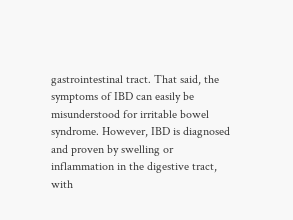gastrointestinal tract. That said, the symptoms of IBD can easily be misunderstood for irritable bowel syndrome. However, IBD is diagnosed and proven by swelling or inflammation in the digestive tract, with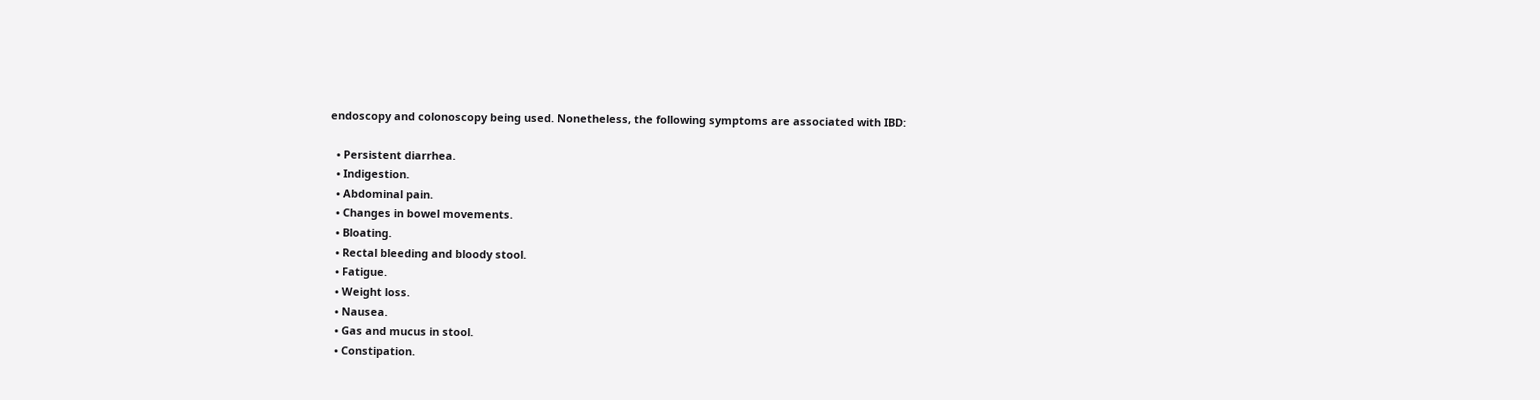endoscopy and colonoscopy being used. Nonetheless, the following symptoms are associated with IBD:

  • Persistent diarrhea.
  • Indigestion.
  • Abdominal pain.
  • Changes in bowel movements.
  • Bloating.
  • Rectal bleeding and bloody stool.
  • Fatigue.
  • Weight loss.
  • Nausea.
  • Gas and mucus in stool.
  • Constipation.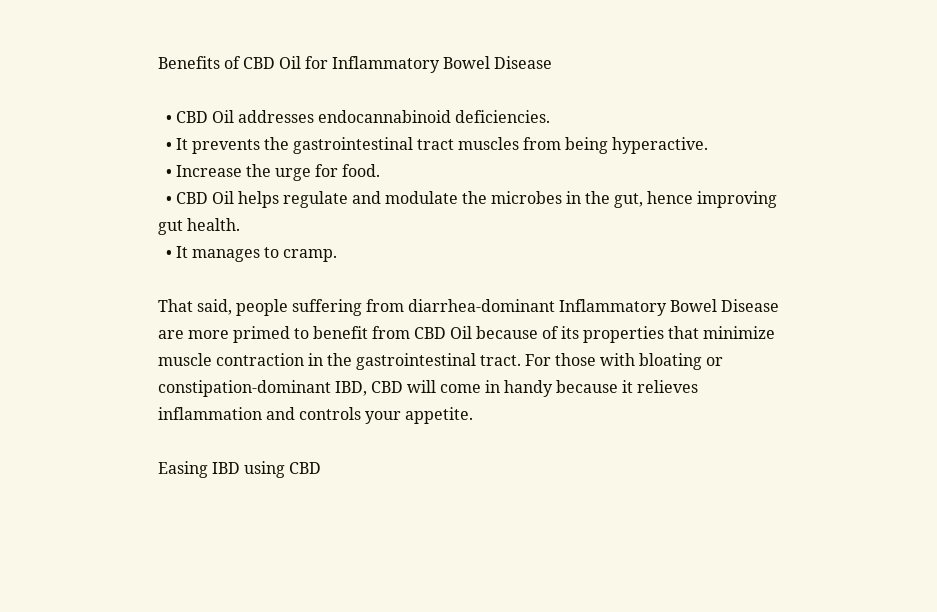Benefits of CBD Oil for Inflammatory Bowel Disease

  • CBD Oil addresses endocannabinoid deficiencies.
  • It prevents the gastrointestinal tract muscles from being hyperactive.
  • Increase the urge for food.
  • CBD Oil helps regulate and modulate the microbes in the gut, hence improving gut health.
  • It manages to cramp.

That said, people suffering from diarrhea-dominant Inflammatory Bowel Disease are more primed to benefit from CBD Oil because of its properties that minimize muscle contraction in the gastrointestinal tract. For those with bloating or constipation-dominant IBD, CBD will come in handy because it relieves inflammation and controls your appetite.

Easing IBD using CBD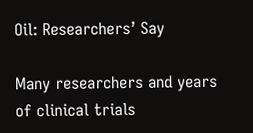Oil: Researchers’ Say

Many researchers and years of clinical trials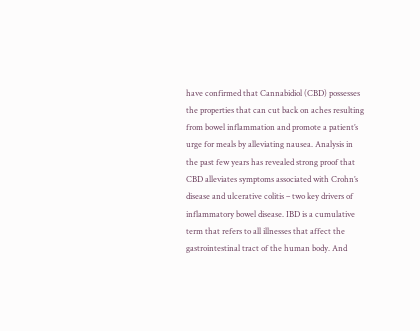have confirmed that Cannabidiol (CBD) possesses the properties that can cut back on aches resulting from bowel inflammation and promote a patient’s urge for meals by alleviating nausea. Analysis in the past few years has revealed strong proof that CBD alleviates symptoms associated with Crohn’s disease and ulcerative colitis – two key drivers of inflammatory bowel disease. IBD is a cumulative term that refers to all illnesses that affect the gastrointestinal tract of the human body. And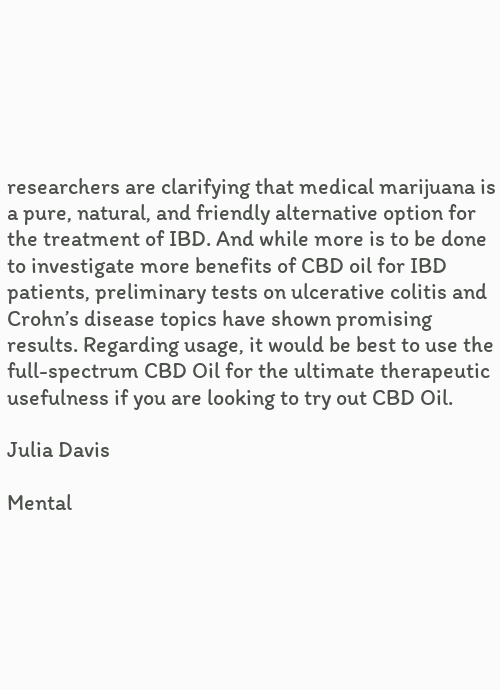researchers are clarifying that medical marijuana is a pure, natural, and friendly alternative option for the treatment of IBD. And while more is to be done to investigate more benefits of CBD oil for IBD patients, preliminary tests on ulcerative colitis and Crohn’s disease topics have shown promising results. Regarding usage, it would be best to use the full-spectrum CBD Oil for the ultimate therapeutic usefulness if you are looking to try out CBD Oil.

Julia Davis

Mental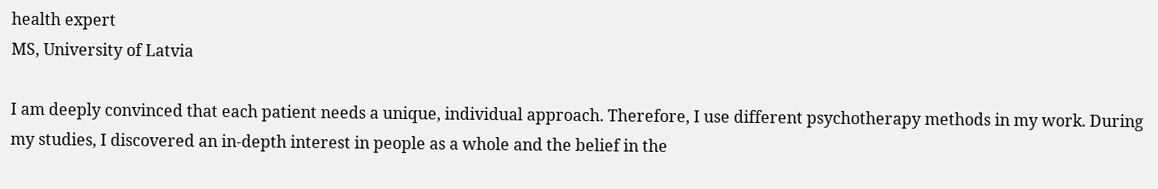health expert
MS, University of Latvia

I am deeply convinced that each patient needs a unique, individual approach. Therefore, I use different psychotherapy methods in my work. During my studies, I discovered an in-depth interest in people as a whole and the belief in the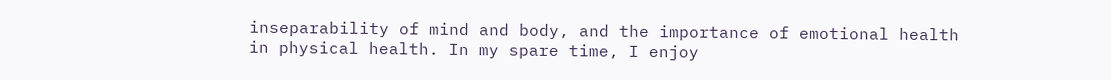inseparability of mind and body, and the importance of emotional health in physical health. In my spare time, I enjoy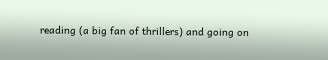reading (a big fan of thrillers) and going on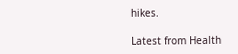hikes.

Latest from Health